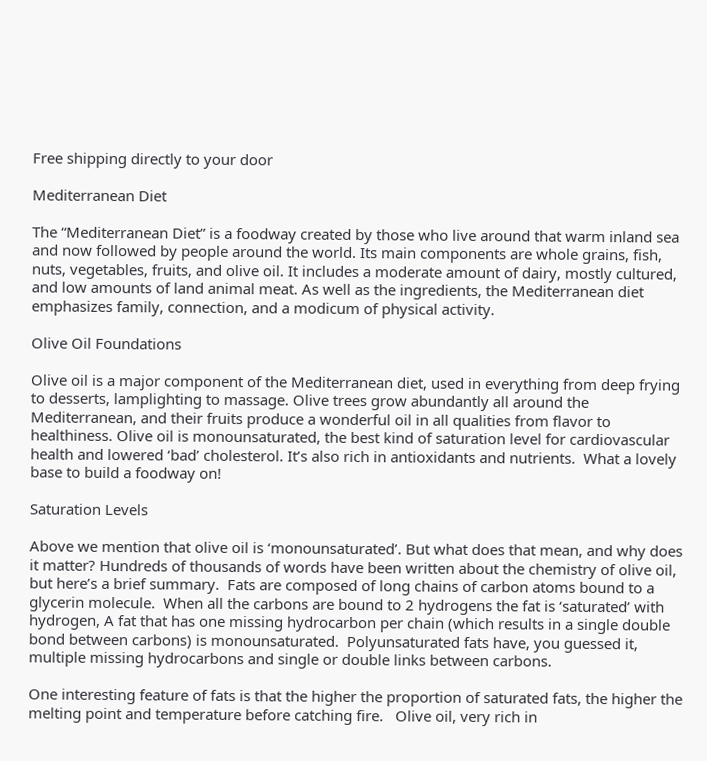Free shipping directly to your door

Mediterranean Diet

The “Mediterranean Diet” is a foodway created by those who live around that warm inland sea and now followed by people around the world. Its main components are whole grains, fish, nuts, vegetables, fruits, and olive oil. It includes a moderate amount of dairy, mostly cultured, and low amounts of land animal meat. As well as the ingredients, the Mediterranean diet emphasizes family, connection, and a modicum of physical activity.

Olive Oil Foundations

Olive oil is a major component of the Mediterranean diet, used in everything from deep frying to desserts, lamplighting to massage. Olive trees grow abundantly all around the Mediterranean, and their fruits produce a wonderful oil in all qualities from flavor to healthiness. Olive oil is monounsaturated, the best kind of saturation level for cardiovascular health and lowered ‘bad’ cholesterol. It’s also rich in antioxidants and nutrients.  What a lovely base to build a foodway on!

Saturation Levels

Above we mention that olive oil is ‘monounsaturated’. But what does that mean, and why does it matter? Hundreds of thousands of words have been written about the chemistry of olive oil, but here’s a brief summary.  Fats are composed of long chains of carbon atoms bound to a glycerin molecule.  When all the carbons are bound to 2 hydrogens the fat is ‘saturated’ with hydrogen, A fat that has one missing hydrocarbon per chain (which results in a single double bond between carbons) is monounsaturated.  Polyunsaturated fats have, you guessed it, multiple missing hydrocarbons and single or double links between carbons.

One interesting feature of fats is that the higher the proportion of saturated fats, the higher the melting point and temperature before catching fire.   Olive oil, very rich in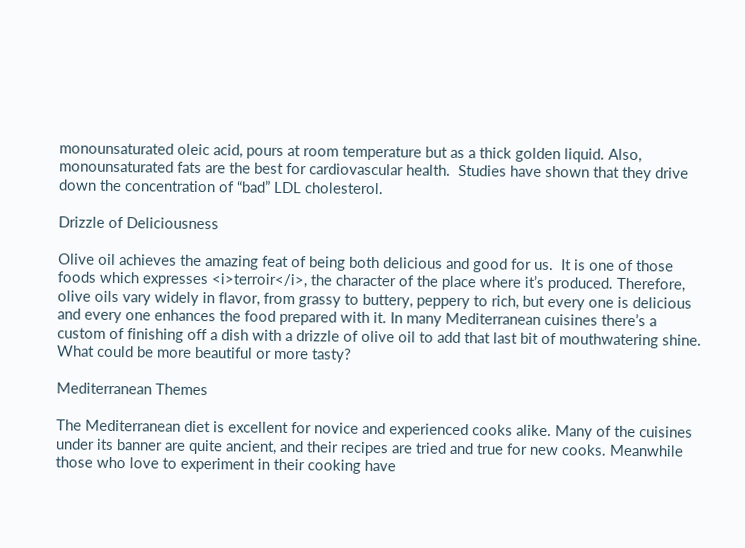monounsaturated oleic acid, pours at room temperature but as a thick golden liquid. Also, monounsaturated fats are the best for cardiovascular health.  Studies have shown that they drive down the concentration of “bad” LDL cholesterol.

Drizzle of Deliciousness

Olive oil achieves the amazing feat of being both delicious and good for us.  It is one of those foods which expresses <i>terroir</i>, the character of the place where it’s produced. Therefore, olive oils vary widely in flavor, from grassy to buttery, peppery to rich, but every one is delicious and every one enhances the food prepared with it. In many Mediterranean cuisines there’s a custom of finishing off a dish with a drizzle of olive oil to add that last bit of mouthwatering shine. What could be more beautiful or more tasty?

Mediterranean Themes

The Mediterranean diet is excellent for novice and experienced cooks alike. Many of the cuisines under its banner are quite ancient, and their recipes are tried and true for new cooks. Meanwhile those who love to experiment in their cooking have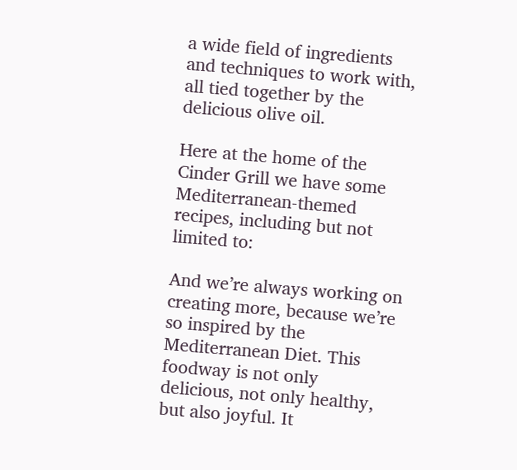a wide field of ingredients and techniques to work with, all tied together by the delicious olive oil.

Here at the home of the Cinder Grill we have some Mediterranean-themed recipes, including but not limited to:

And we’re always working on creating more, because we’re so inspired by the Mediterranean Diet. This foodway is not only delicious, not only healthy, but also joyful. It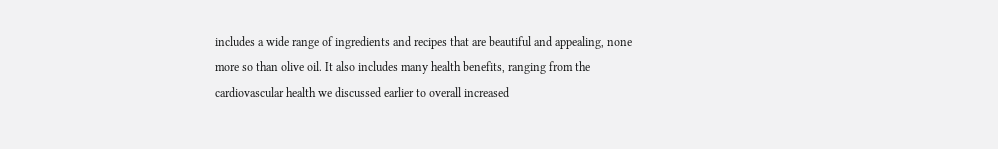includes a wide range of ingredients and recipes that are beautiful and appealing, none more so than olive oil. It also includes many health benefits, ranging from the cardiovascular health we discussed earlier to overall increased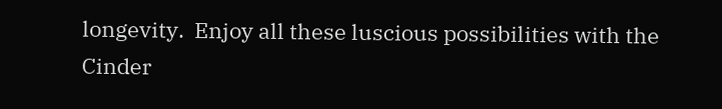longevity.  Enjoy all these luscious possibilities with the Cinder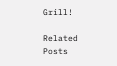Grill!

Related Posts